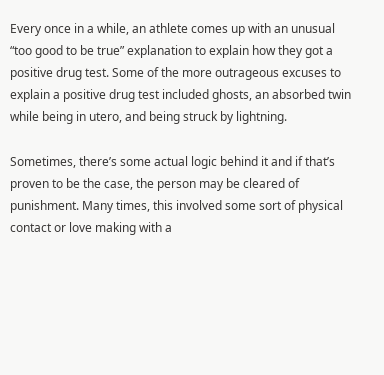Every once in a while, an athlete comes up with an unusual “too good to be true” explanation to explain how they got a positive drug test. Some of the more outrageous excuses to explain a positive drug test included ghosts, an absorbed twin while being in utero, and being struck by lightning.

Sometimes, there’s some actual logic behind it and if that’s proven to be the case, the person may be cleared of punishment. Many times, this involved some sort of physical contact or love making with a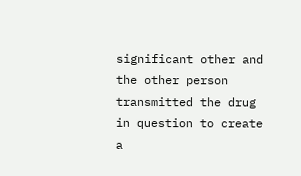significant other and the other person transmitted the drug in question to create a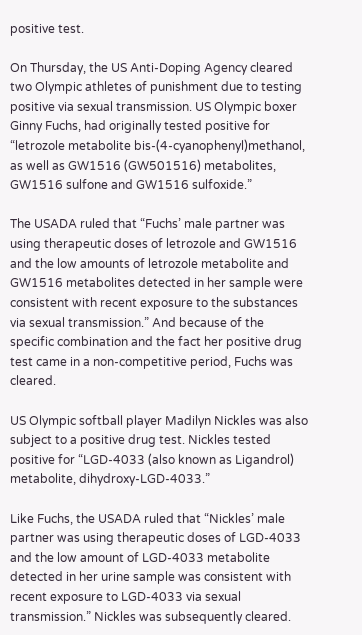positive test.

On Thursday, the US Anti-Doping Agency cleared two Olympic athletes of punishment due to testing positive via sexual transmission. US Olympic boxer Ginny Fuchs, had originally tested positive for “letrozole metabolite bis-(4-cyanophenyl)methanol, as well as GW1516 (GW501516) metabolites, GW1516 sulfone and GW1516 sulfoxide.”

The USADA ruled that “Fuchs’ male partner was using therapeutic doses of letrozole and GW1516 and the low amounts of letrozole metabolite and GW1516 metabolites detected in her sample were consistent with recent exposure to the substances via sexual transmission.” And because of the specific combination and the fact her positive drug test came in a non-competitive period, Fuchs was cleared.

US Olympic softball player Madilyn Nickles was also subject to a positive drug test. Nickles tested positive for “LGD-4033 (also known as Ligandrol) metabolite, dihydroxy-LGD-4033.”

Like Fuchs, the USADA ruled that “Nickles’ male partner was using therapeutic doses of LGD-4033 and the low amount of LGD-4033 metabolite detected in her urine sample was consistent with recent exposure to LGD-4033 via sexual transmission.” Nickles was subsequently cleared.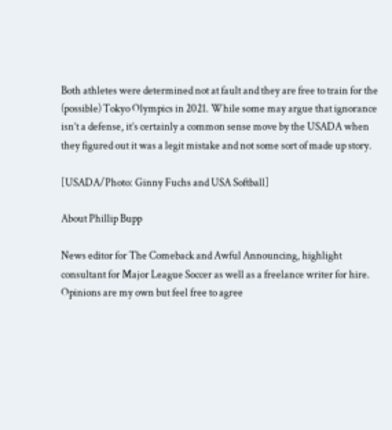Both athletes were determined not at fault and they are free to train for the (possible) Tokyo Olympics in 2021. While some may argue that ignorance isn’t a defense, it’s certainly a common sense move by the USADA when they figured out it was a legit mistake and not some sort of made up story.

[USADA/Photo: Ginny Fuchs and USA Softball]

About Phillip Bupp

News editor for The Comeback and Awful Announcing, highlight consultant for Major League Soccer as well as a freelance writer for hire. Opinions are my own but feel free to agree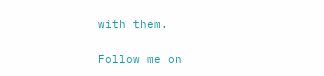with them.

Follow me on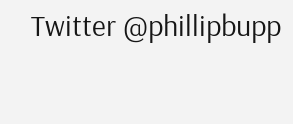Twitter @phillipbupp